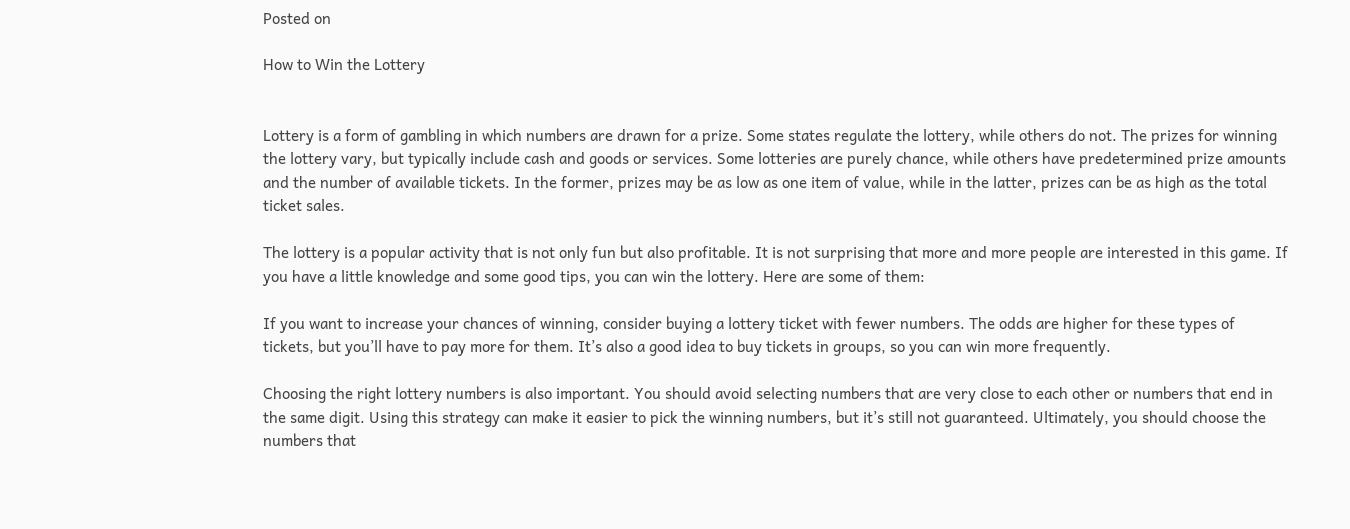Posted on

How to Win the Lottery


Lottery is a form of gambling in which numbers are drawn for a prize. Some states regulate the lottery, while others do not. The prizes for winning the lottery vary, but typically include cash and goods or services. Some lotteries are purely chance, while others have predetermined prize amounts and the number of available tickets. In the former, prizes may be as low as one item of value, while in the latter, prizes can be as high as the total ticket sales.

The lottery is a popular activity that is not only fun but also profitable. It is not surprising that more and more people are interested in this game. If you have a little knowledge and some good tips, you can win the lottery. Here are some of them:

If you want to increase your chances of winning, consider buying a lottery ticket with fewer numbers. The odds are higher for these types of tickets, but you’ll have to pay more for them. It’s also a good idea to buy tickets in groups, so you can win more frequently.

Choosing the right lottery numbers is also important. You should avoid selecting numbers that are very close to each other or numbers that end in the same digit. Using this strategy can make it easier to pick the winning numbers, but it’s still not guaranteed. Ultimately, you should choose the numbers that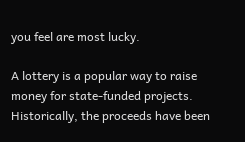you feel are most lucky.

A lottery is a popular way to raise money for state-funded projects. Historically, the proceeds have been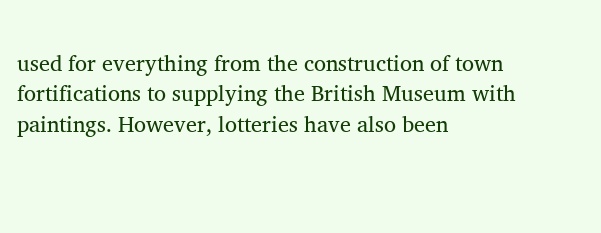used for everything from the construction of town fortifications to supplying the British Museum with paintings. However, lotteries have also been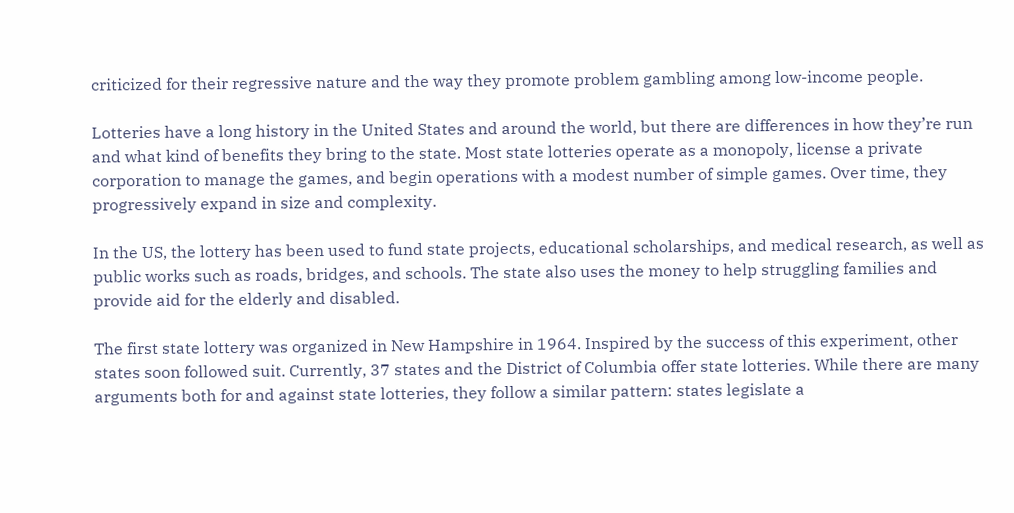criticized for their regressive nature and the way they promote problem gambling among low-income people.

Lotteries have a long history in the United States and around the world, but there are differences in how they’re run and what kind of benefits they bring to the state. Most state lotteries operate as a monopoly, license a private corporation to manage the games, and begin operations with a modest number of simple games. Over time, they progressively expand in size and complexity.

In the US, the lottery has been used to fund state projects, educational scholarships, and medical research, as well as public works such as roads, bridges, and schools. The state also uses the money to help struggling families and provide aid for the elderly and disabled.

The first state lottery was organized in New Hampshire in 1964. Inspired by the success of this experiment, other states soon followed suit. Currently, 37 states and the District of Columbia offer state lotteries. While there are many arguments both for and against state lotteries, they follow a similar pattern: states legislate a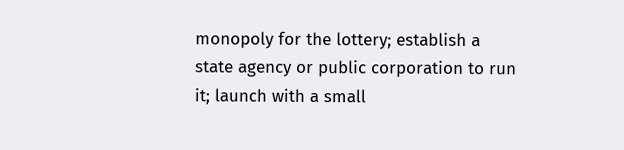monopoly for the lottery; establish a state agency or public corporation to run it; launch with a small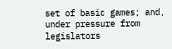set of basic games; and, under pressure from legislators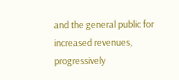and the general public for increased revenues, progressively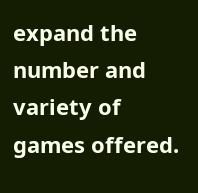expand the number and variety of games offered.